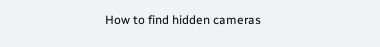How to find hidden cameras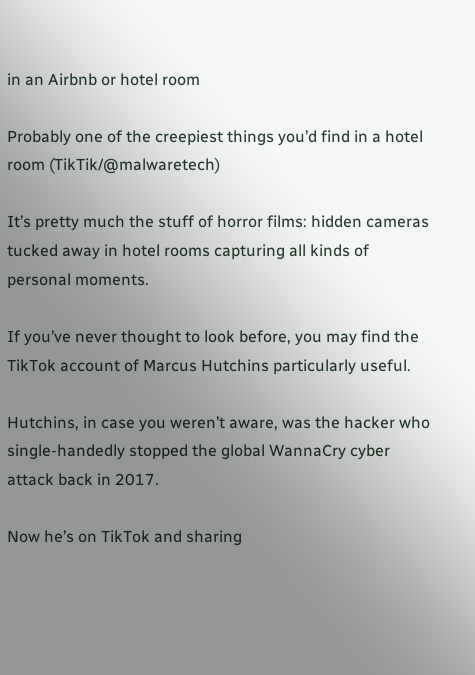in an Airbnb or hotel room

Probably one of the creepiest things you’d find in a hotel room (TikTik/@malwaretech)

It’s pretty much the stuff of horror films: hidden cameras tucked away in hotel rooms capturing all kinds of personal moments.

If you’ve never thought to look before, you may find the TikTok account of Marcus Hutchins particularly useful.

Hutchins, in case you weren’t aware, was the hacker who single-handedly stopped the global WannaCry cyber attack back in 2017.

Now he’s on TikTok and sharing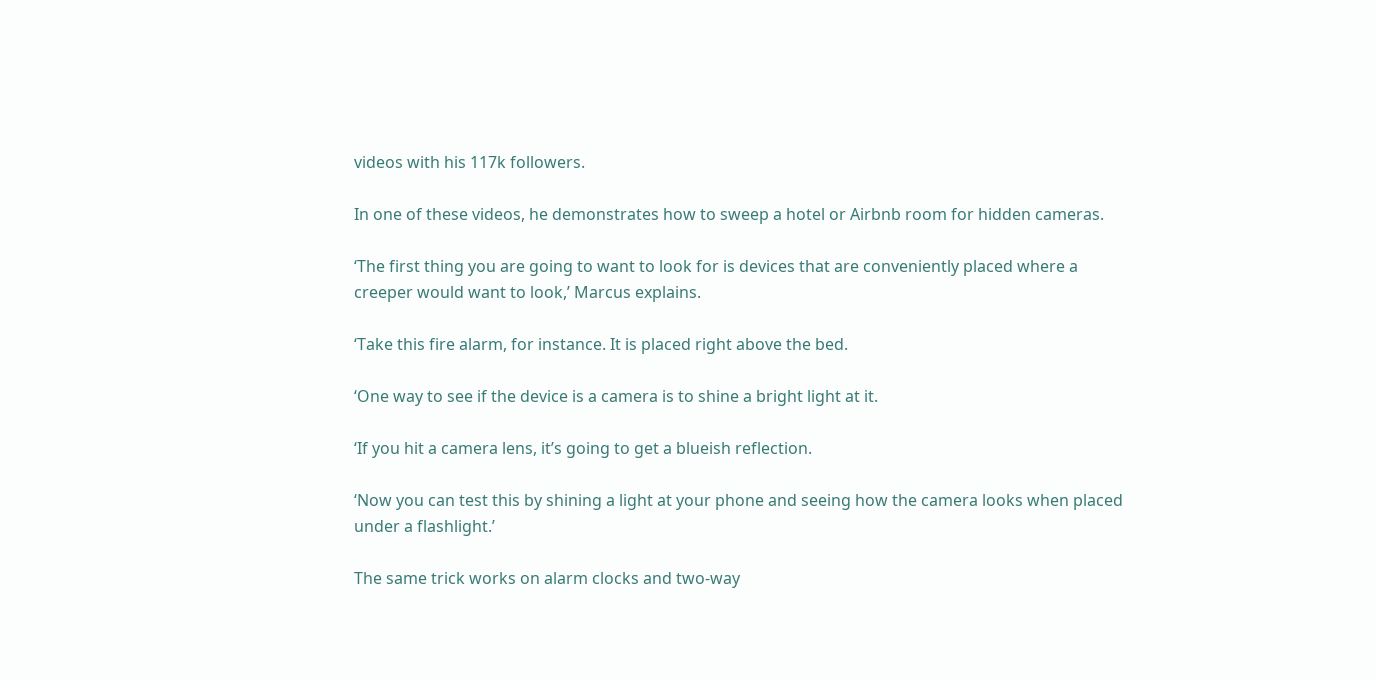videos with his 117k followers.

In one of these videos, he demonstrates how to sweep a hotel or Airbnb room for hidden cameras.

‘The first thing you are going to want to look for is devices that are conveniently placed where a creeper would want to look,’ Marcus explains.

‘Take this fire alarm, for instance. It is placed right above the bed.

‘One way to see if the device is a camera is to shine a bright light at it.

‘If you hit a camera lens, it’s going to get a blueish reflection.

‘Now you can test this by shining a light at your phone and seeing how the camera looks when placed under a flashlight.’

The same trick works on alarm clocks and two-way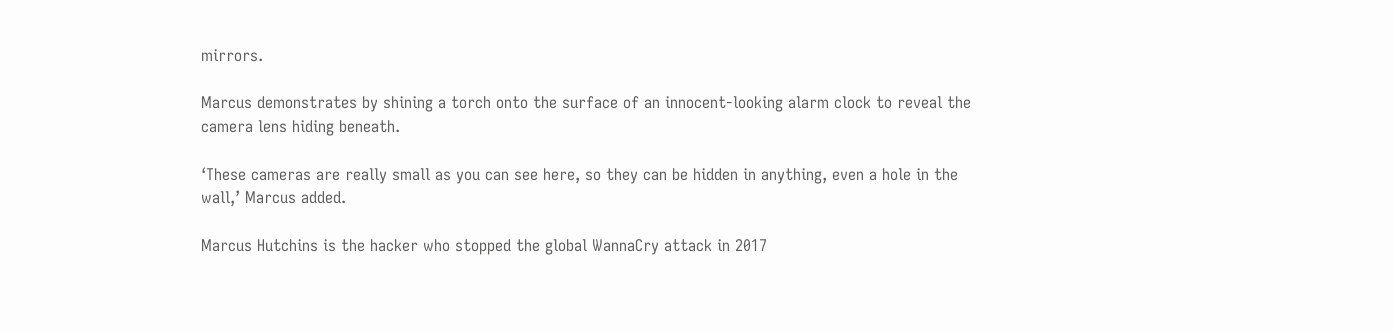mirrors.

Marcus demonstrates by shining a torch onto the surface of an innocent-looking alarm clock to reveal the camera lens hiding beneath.

‘These cameras are really small as you can see here, so they can be hidden in anything, even a hole in the wall,’ Marcus added.

Marcus Hutchins is the hacker who stopped the global WannaCry attack in 2017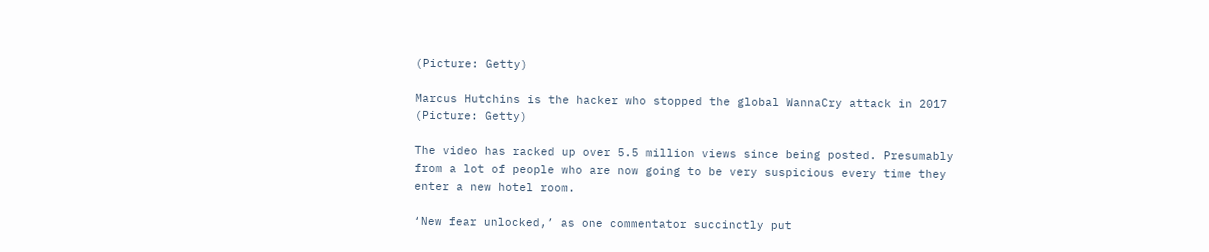(Picture: Getty)

Marcus Hutchins is the hacker who stopped the global WannaCry attack in 2017 (Picture: Getty)

The video has racked up over 5.5 million views since being posted. Presumably from a lot of people who are now going to be very suspicious every time they enter a new hotel room.

‘New fear unlocked,’ as one commentator succinctly put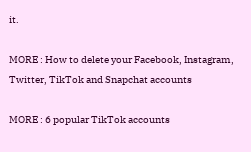it.

MORE : How to delete your Facebook, Instagram, Twitter, TikTok and Snapchat accounts

MORE : 6 popular TikTok accounts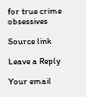for true crime obsessives

Source link

Leave a Reply

Your email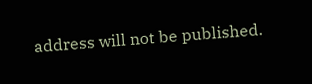address will not be published.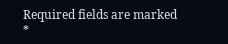Required fields are marked *